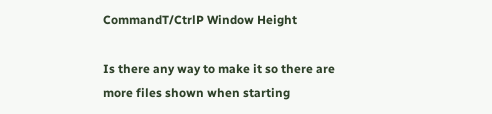CommandT/CtrlP Window Height

Is there any way to make it so there are more files shown when starting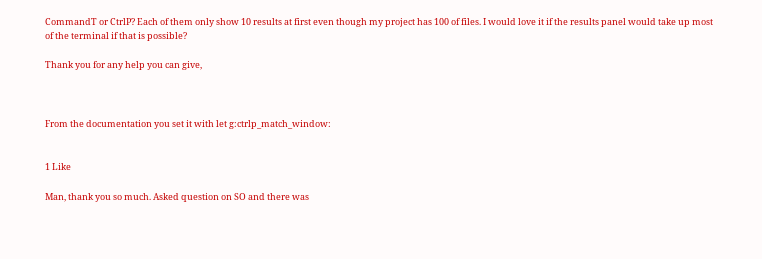CommandT or CtrlP? Each of them only show 10 results at first even though my project has 100 of files. I would love it if the results panel would take up most of the terminal if that is possible?

Thank you for any help you can give,



From the documentation you set it with let g:ctrlp_match_window:


1 Like

Man, thank you so much. Asked question on SO and there was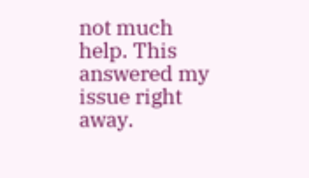not much help. This answered my issue right away.